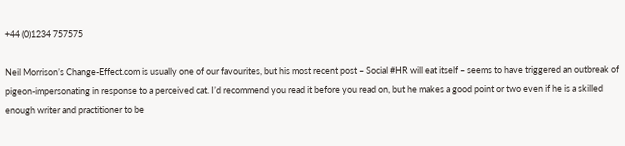+44 (0)1234 757575

Neil Morrison’s Change-Effect.com is usually one of our favourites, but his most recent post – Social #HR will eat itself – seems to have triggered an outbreak of pigeon-impersonating in response to a perceived cat. I’d recommend you read it before you read on, but he makes a good point or two even if he is a skilled enough writer and practitioner to be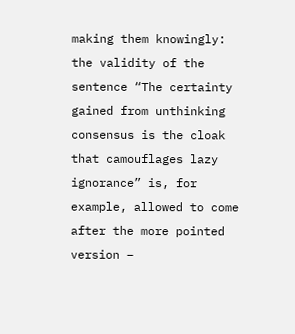making them knowingly: the validity of the sentence “The certainty gained from unthinking consensus is the cloak that camouflages lazy ignorance” is, for example, allowed to come after the more pointed version –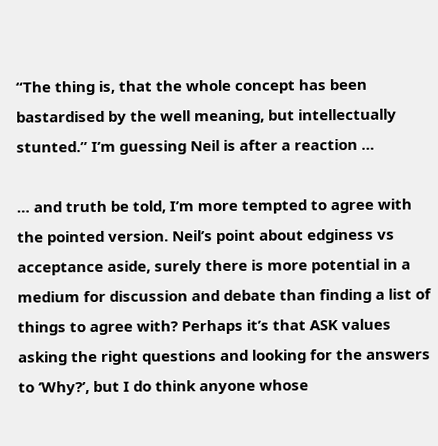“The thing is, that the whole concept has been bastardised by the well meaning, but intellectually stunted.” I’m guessing Neil is after a reaction …

… and truth be told, I’m more tempted to agree with the pointed version. Neil’s point about edginess vs acceptance aside, surely there is more potential in a medium for discussion and debate than finding a list of things to agree with? Perhaps it’s that ASK values asking the right questions and looking for the answers to ‘Why?’, but I do think anyone whose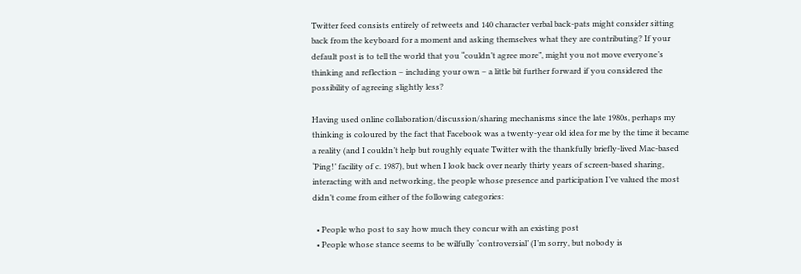Twitter feed consists entirely of retweets and 140 character verbal back-pats might consider sitting back from the keyboard for a moment and asking themselves what they are contributing? If your default post is to tell the world that you “couldn’t agree more”, might you not move everyone’s thinking and reflection – including your own – a little bit further forward if you considered the possibility of agreeing slightly less?

Having used online collaboration/discussion/sharing mechanisms since the late 1980s, perhaps my thinking is coloured by the fact that Facebook was a twenty-year old idea for me by the time it became a reality (and I couldn’t help but roughly equate Twitter with the thankfully briefly-lived Mac-based ‘Ping!’ facility of c. 1987), but when I look back over nearly thirty years of screen-based sharing, interacting with and networking, the people whose presence and participation I’ve valued the most didn’t come from either of the following categories:

  • People who post to say how much they concur with an existing post
  • People whose stance seems to be wilfully ‘controversial’ (I’m sorry, but nobody is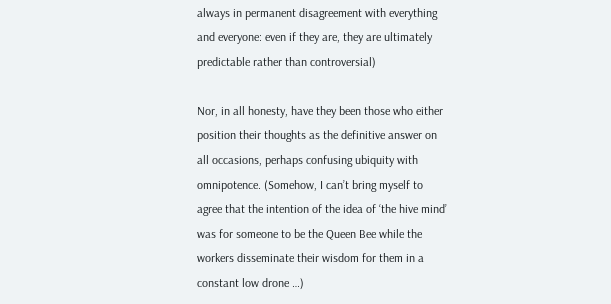always in permanent disagreement with everything and everyone: even if they are, they are ultimately predictable rather than controversial)

Nor, in all honesty, have they been those who either position their thoughts as the definitive answer on all occasions, perhaps confusing ubiquity with omnipotence. (Somehow, I can’t bring myself to agree that the intention of the idea of ‘the hive mind’ was for someone to be the Queen Bee while the workers disseminate their wisdom for them in a constant low drone …)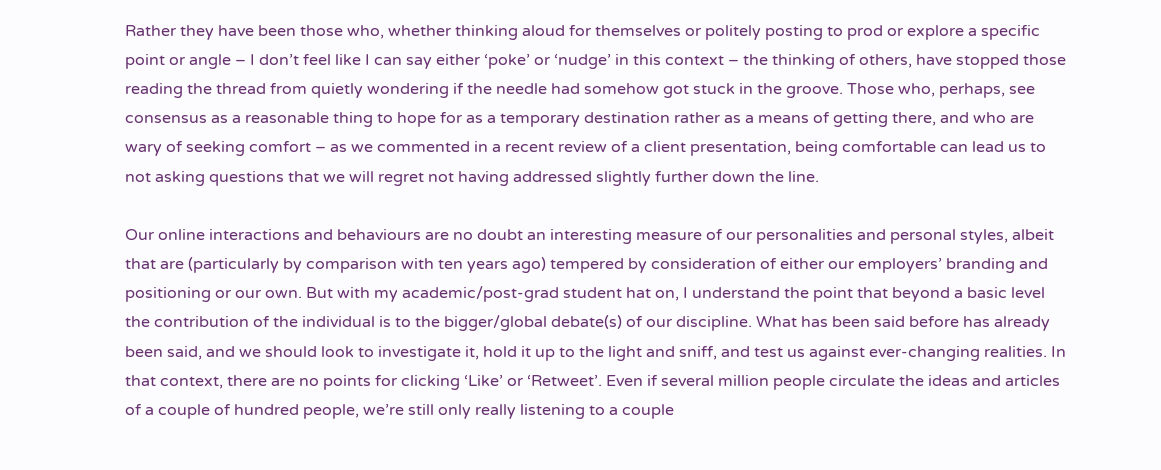Rather they have been those who, whether thinking aloud for themselves or politely posting to prod or explore a specific point or angle – I don’t feel like I can say either ‘poke’ or ‘nudge’ in this context – the thinking of others, have stopped those reading the thread from quietly wondering if the needle had somehow got stuck in the groove. Those who, perhaps, see consensus as a reasonable thing to hope for as a temporary destination rather as a means of getting there, and who are wary of seeking comfort – as we commented in a recent review of a client presentation, being comfortable can lead us to not asking questions that we will regret not having addressed slightly further down the line.

Our online interactions and behaviours are no doubt an interesting measure of our personalities and personal styles, albeit that are (particularly by comparison with ten years ago) tempered by consideration of either our employers’ branding and positioning or our own. But with my academic/post-grad student hat on, I understand the point that beyond a basic level the contribution of the individual is to the bigger/global debate(s) of our discipline. What has been said before has already been said, and we should look to investigate it, hold it up to the light and sniff, and test us against ever-changing realities. In that context, there are no points for clicking ‘Like’ or ‘Retweet’. Even if several million people circulate the ideas and articles of a couple of hundred people, we’re still only really listening to a couple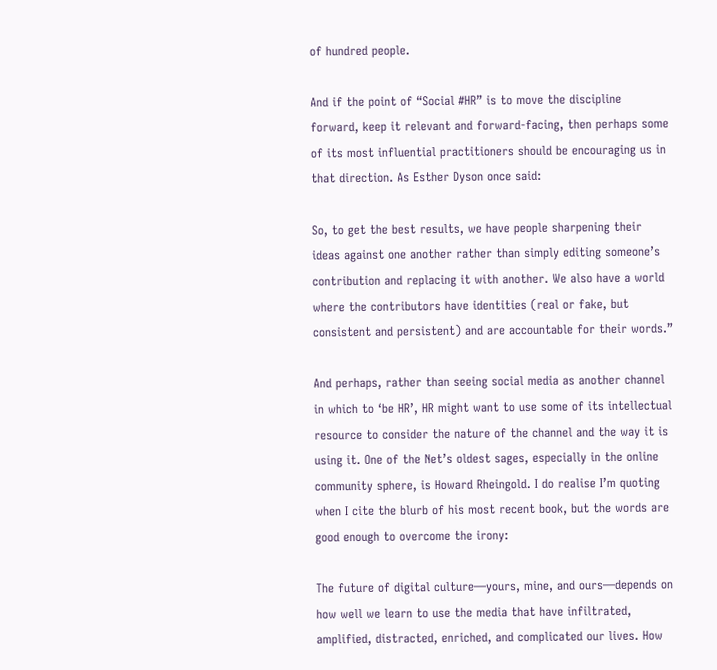of hundred people.

And if the point of “Social #HR” is to move the discipline forward, keep it relevant and forward-facing, then perhaps some of its most influential practitioners should be encouraging us in that direction. As Esther Dyson once said:

So, to get the best results, we have people sharpening their ideas against one another rather than simply editing someone’s contribution and replacing it with another. We also have a world where the contributors have identities (real or fake, but consistent and persistent) and are accountable for their words.”

And perhaps, rather than seeing social media as another channel in which to ‘be HR’, HR might want to use some of its intellectual resource to consider the nature of the channel and the way it is using it. One of the Net’s oldest sages, especially in the online community sphere, is Howard Rheingold. I do realise I’m quoting when I cite the blurb of his most recent book, but the words are good enough to overcome the irony:

The future of digital culture—yours, mine, and ours—depends on how well we learn to use the media that have infiltrated, amplified, distracted, enriched, and complicated our lives. How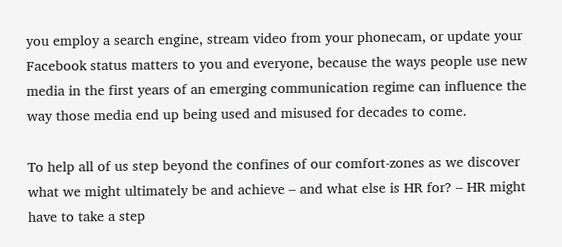you employ a search engine, stream video from your phonecam, or update your Facebook status matters to you and everyone, because the ways people use new media in the first years of an emerging communication regime can influence the way those media end up being used and misused for decades to come.

To help all of us step beyond the confines of our comfort-zones as we discover what we might ultimately be and achieve – and what else is HR for? – HR might have to take a step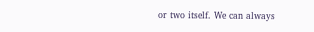or two itself. We can always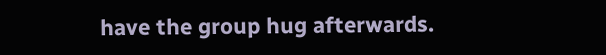have the group hug afterwards.